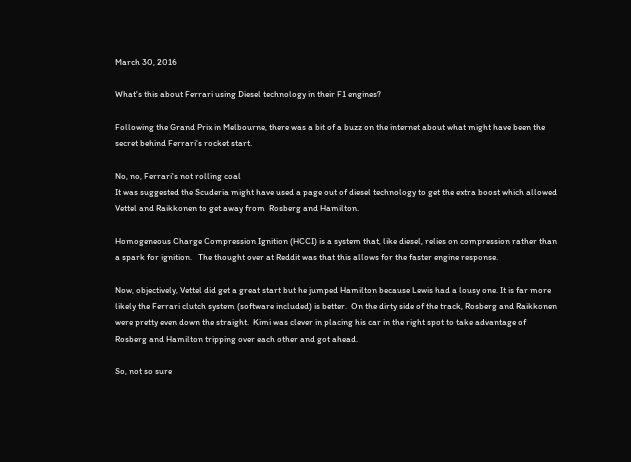March 30, 2016

What's this about Ferrari using Diesel technology in their F1 engines?

Following the Grand Prix in Melbourne, there was a bit of a buzz on the internet about what might have been the secret behind Ferrari's rocket start.

No, no, Ferrari's not rolling coal
It was suggested the Scuderia might have used a page out of diesel technology to get the extra boost which allowed Vettel and Raikkonen to get away from  Rosberg and Hamilton.

Homogeneous Charge Compression Ignition (HCCI) is a system that, like diesel, relies on compression rather than a spark for ignition.   The thought over at Reddit was that this allows for the faster engine response.

Now, objectively, Vettel did get a great start but he jumped Hamilton because Lewis had a lousy one. It is far more likely the Ferrari clutch system (software included) is better.  On the dirty side of the track, Rosberg and Raikkonen were pretty even down the straight.  Kimi was clever in placing his car in the right spot to take advantage of Rosberg and Hamilton tripping over each other and got ahead.

So, not so sure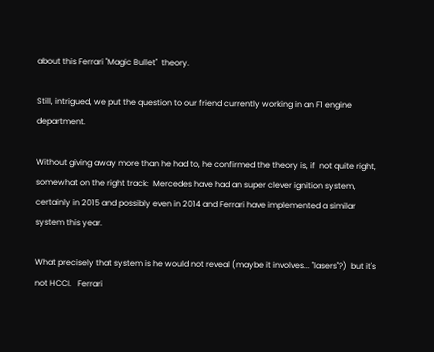about this Ferrari "Magic Bullet"  theory.

Still, intrigued, we put the question to our friend currently working in an F1 engine department.

Without giving away more than he had to, he confirmed the theory is, if  not quite right,  somewhat on the right track:  Mercedes have had an super clever ignition system, certainly in 2015 and possibly even in 2014 and Ferrari have implemented a similar system this year.

What precisely that system is he would not reveal (maybe it involves... "lasers"?)  but it's not HCCI.   Ferrari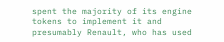spent the majority of its engine tokens to implement it and presumably Renault, who has used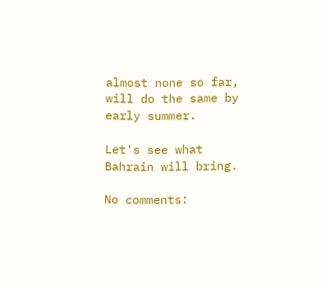almost none so far,  will do the same by early summer.

Let's see what Bahrain will bring.

No comments: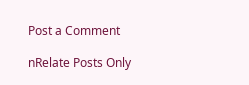Post a Comment

nRelate Posts Only